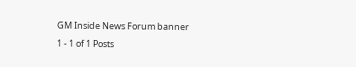GM Inside News Forum banner
1 - 1 of 1 Posts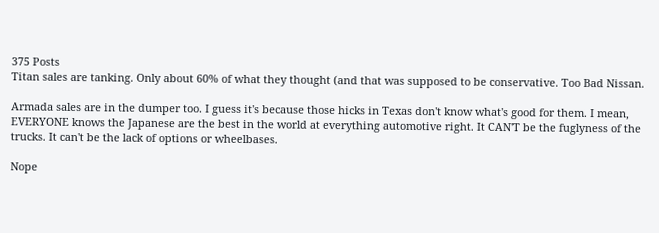375 Posts
Titan sales are tanking. Only about 60% of what they thought (and that was supposed to be conservative. Too Bad Nissan.

Armada sales are in the dumper too. I guess it's because those hicks in Texas don't know what's good for them. I mean, EVERYONE knows the Japanese are the best in the world at everything automotive right. It CAN'T be the fuglyness of the trucks. It can't be the lack of options or wheelbases.

Nope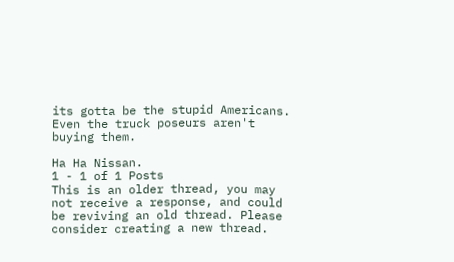its gotta be the stupid Americans. Even the truck poseurs aren't buying them.

Ha Ha Nissan.
1 - 1 of 1 Posts
This is an older thread, you may not receive a response, and could be reviving an old thread. Please consider creating a new thread.